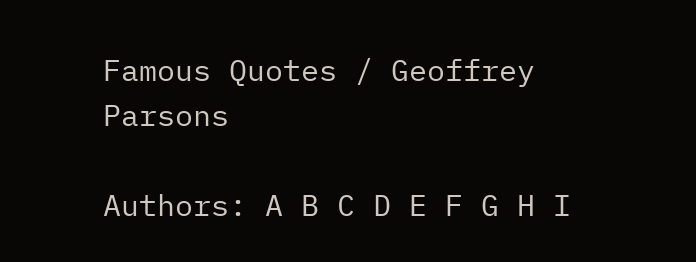Famous Quotes / Geoffrey Parsons

Authors: A B C D E F G H I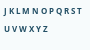J K L M N O P Q R S T U V W X Y Z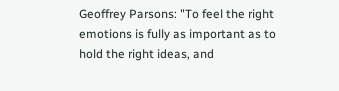Geoffrey Parsons: "To feel the right emotions is fully as important as to hold the right ideas, and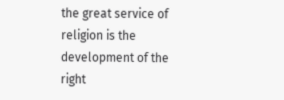the great service of religion is the development of the right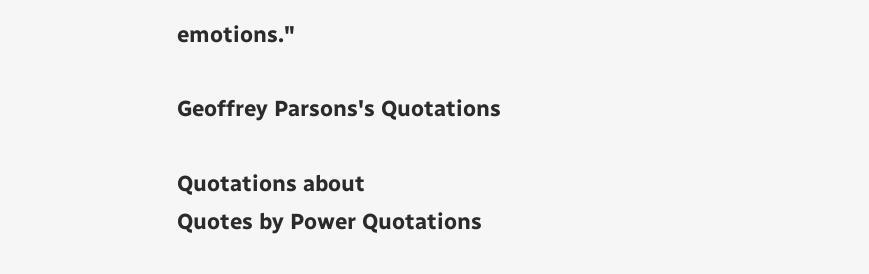emotions."

Geoffrey Parsons's Quotations

Quotations about
Quotes by Power Quotations